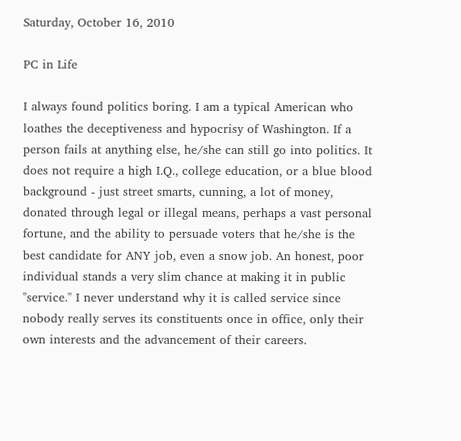Saturday, October 16, 2010

PC in Life

I always found politics boring. I am a typical American who loathes the deceptiveness and hypocrisy of Washington. If a person fails at anything else, he/she can still go into politics. It does not require a high I.Q., college education, or a blue blood background - just street smarts, cunning, a lot of money, donated through legal or illegal means, perhaps a vast personal fortune, and the ability to persuade voters that he/she is the best candidate for ANY job, even a snow job. An honest, poor individual stands a very slim chance at making it in public "service." I never understand why it is called service since nobody really serves its constituents once in office, only their own interests and the advancement of their careers.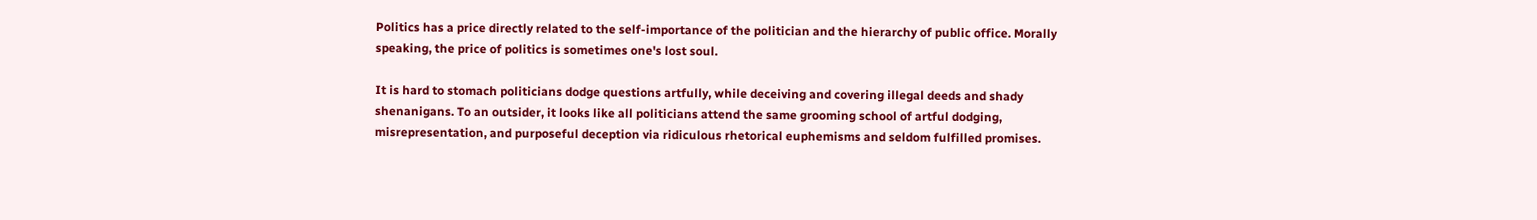Politics has a price directly related to the self-importance of the politician and the hierarchy of public office. Morally speaking, the price of politics is sometimes one's lost soul.

It is hard to stomach politicians dodge questions artfully, while deceiving and covering illegal deeds and shady shenanigans. To an outsider, it looks like all politicians attend the same grooming school of artful dodging, misrepresentation, and purposeful deception via ridiculous rhetorical euphemisms and seldom fulfilled promises.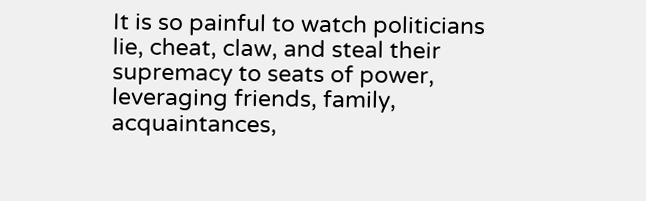It is so painful to watch politicians lie, cheat, claw, and steal their supremacy to seats of power, leveraging friends, family, acquaintances,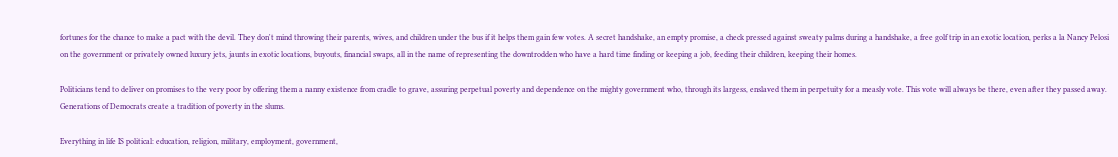fortunes for the chance to make a pact with the devil. They don't mind throwing their parents, wives, and children under the bus if it helps them gain few votes. A secret handshake, an empty promise, a check pressed against sweaty palms during a handshake, a free golf trip in an exotic location, perks a la Nancy Pelosi on the government or privately owned luxury jets, jaunts in exotic locations, buyouts, financial swaps, all in the name of representing the downtrodden who have a hard time finding or keeping a job, feeding their children, keeping their homes.

Politicians tend to deliver on promises to the very poor by offering them a nanny existence from cradle to grave, assuring perpetual poverty and dependence on the mighty government who, through its largess, enslaved them in perpetuity for a measly vote. This vote will always be there, even after they passed away. Generations of Democrats create a tradition of poverty in the slums.

Everything in life IS political: education, religion, military, employment, government,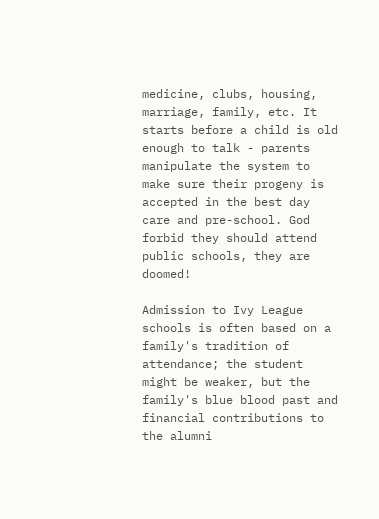medicine, clubs, housing, marriage, family, etc. It starts before a child is old enough to talk - parents manipulate the system to make sure their progeny is accepted in the best day care and pre-school. God forbid they should attend public schools, they are doomed!

Admission to Ivy League schools is often based on a family's tradition of attendance; the student might be weaker, but the family's blue blood past and financial contributions to the alumni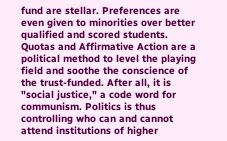fund are stellar. Preferences are even given to minorities over better qualified and scored students. Quotas and Affirmative Action are a political method to level the playing field and soothe the conscience of the trust-funded. After all, it is "social justice," a code word for communism. Politics is thus controlling who can and cannot attend institutions of higher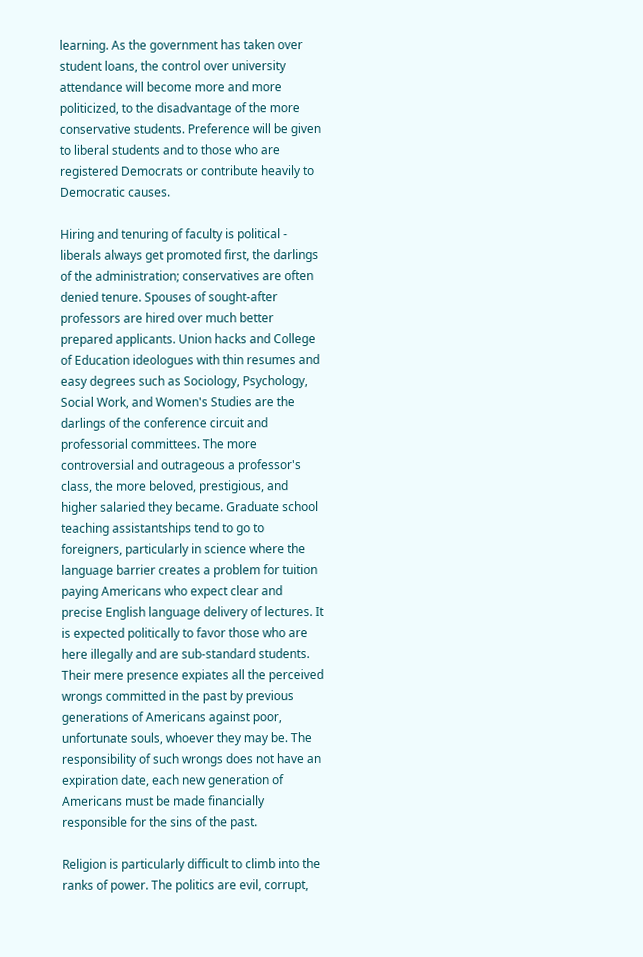learning. As the government has taken over student loans, the control over university attendance will become more and more politicized, to the disadvantage of the more conservative students. Preference will be given to liberal students and to those who are registered Democrats or contribute heavily to Democratic causes.

Hiring and tenuring of faculty is political - liberals always get promoted first, the darlings of the administration; conservatives are often denied tenure. Spouses of sought-after professors are hired over much better prepared applicants. Union hacks and College of Education ideologues with thin resumes and easy degrees such as Sociology, Psychology, Social Work, and Women's Studies are the darlings of the conference circuit and professorial committees. The more controversial and outrageous a professor's class, the more beloved, prestigious, and higher salaried they became. Graduate school teaching assistantships tend to go to foreigners, particularly in science where the language barrier creates a problem for tuition paying Americans who expect clear and precise English language delivery of lectures. It is expected politically to favor those who are here illegally and are sub-standard students. Their mere presence expiates all the perceived wrongs committed in the past by previous generations of Americans against poor, unfortunate souls, whoever they may be. The responsibility of such wrongs does not have an expiration date, each new generation of Americans must be made financially responsible for the sins of the past.

Religion is particularly difficult to climb into the ranks of power. The politics are evil, corrupt,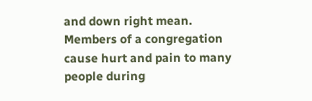and down right mean. Members of a congregation cause hurt and pain to many people during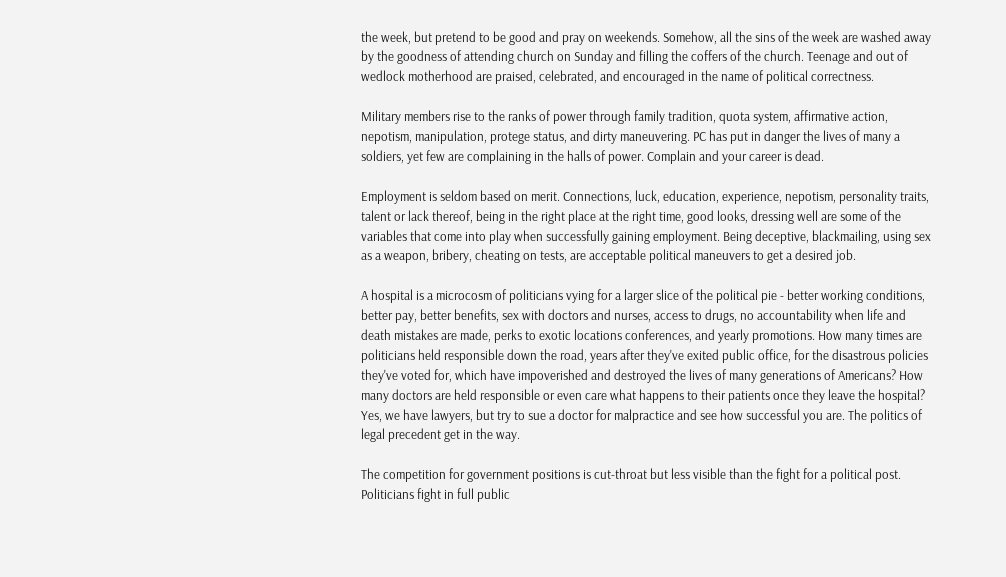the week, but pretend to be good and pray on weekends. Somehow, all the sins of the week are washed away by the goodness of attending church on Sunday and filling the coffers of the church. Teenage and out of wedlock motherhood are praised, celebrated, and encouraged in the name of political correctness.

Military members rise to the ranks of power through family tradition, quota system, affirmative action, nepotism, manipulation, protege status, and dirty maneuvering. PC has put in danger the lives of many a soldiers, yet few are complaining in the halls of power. Complain and your career is dead.

Employment is seldom based on merit. Connections, luck, education, experience, nepotism, personality traits, talent or lack thereof, being in the right place at the right time, good looks, dressing well are some of the variables that come into play when successfully gaining employment. Being deceptive, blackmailing, using sex as a weapon, bribery, cheating on tests, are acceptable political maneuvers to get a desired job.

A hospital is a microcosm of politicians vying for a larger slice of the political pie - better working conditions, better pay, better benefits, sex with doctors and nurses, access to drugs, no accountability when life and death mistakes are made, perks to exotic locations conferences, and yearly promotions. How many times are politicians held responsible down the road, years after they've exited public office, for the disastrous policies they've voted for, which have impoverished and destroyed the lives of many generations of Americans? How many doctors are held responsible or even care what happens to their patients once they leave the hospital? Yes, we have lawyers, but try to sue a doctor for malpractice and see how successful you are. The politics of legal precedent get in the way.

The competition for government positions is cut-throat but less visible than the fight for a political post. Politicians fight in full public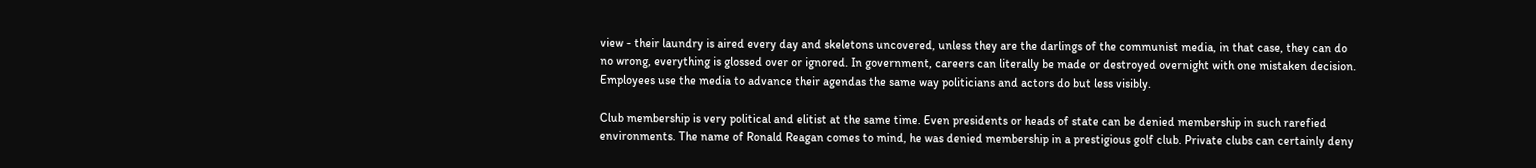view - their laundry is aired every day and skeletons uncovered, unless they are the darlings of the communist media, in that case, they can do no wrong, everything is glossed over or ignored. In government, careers can literally be made or destroyed overnight with one mistaken decision. Employees use the media to advance their agendas the same way politicians and actors do but less visibly.

Club membership is very political and elitist at the same time. Even presidents or heads of state can be denied membership in such rarefied environments. The name of Ronald Reagan comes to mind, he was denied membership in a prestigious golf club. Private clubs can certainly deny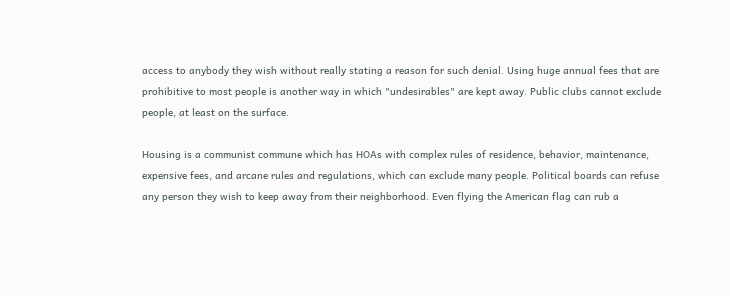access to anybody they wish without really stating a reason for such denial. Using huge annual fees that are prohibitive to most people is another way in which "undesirables" are kept away. Public clubs cannot exclude people, at least on the surface.

Housing is a communist commune which has HOAs with complex rules of residence, behavior, maintenance, expensive fees, and arcane rules and regulations, which can exclude many people. Political boards can refuse any person they wish to keep away from their neighborhood. Even flying the American flag can rub a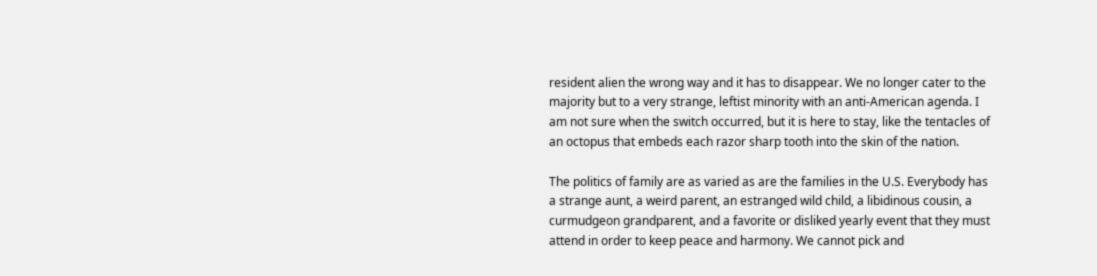resident alien the wrong way and it has to disappear. We no longer cater to the majority but to a very strange, leftist minority with an anti-American agenda. I am not sure when the switch occurred, but it is here to stay, like the tentacles of an octopus that embeds each razor sharp tooth into the skin of the nation.

The politics of family are as varied as are the families in the U.S. Everybody has a strange aunt, a weird parent, an estranged wild child, a libidinous cousin, a curmudgeon grandparent, and a favorite or disliked yearly event that they must attend in order to keep peace and harmony. We cannot pick and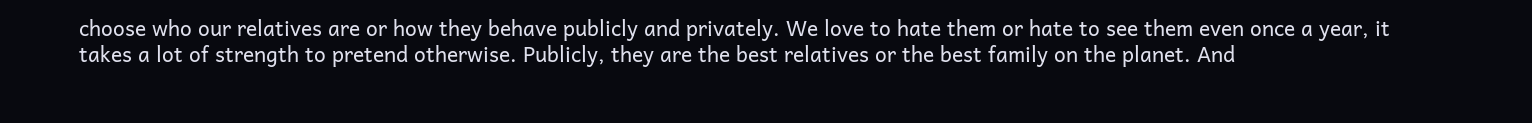choose who our relatives are or how they behave publicly and privately. We love to hate them or hate to see them even once a year, it takes a lot of strength to pretend otherwise. Publicly, they are the best relatives or the best family on the planet. And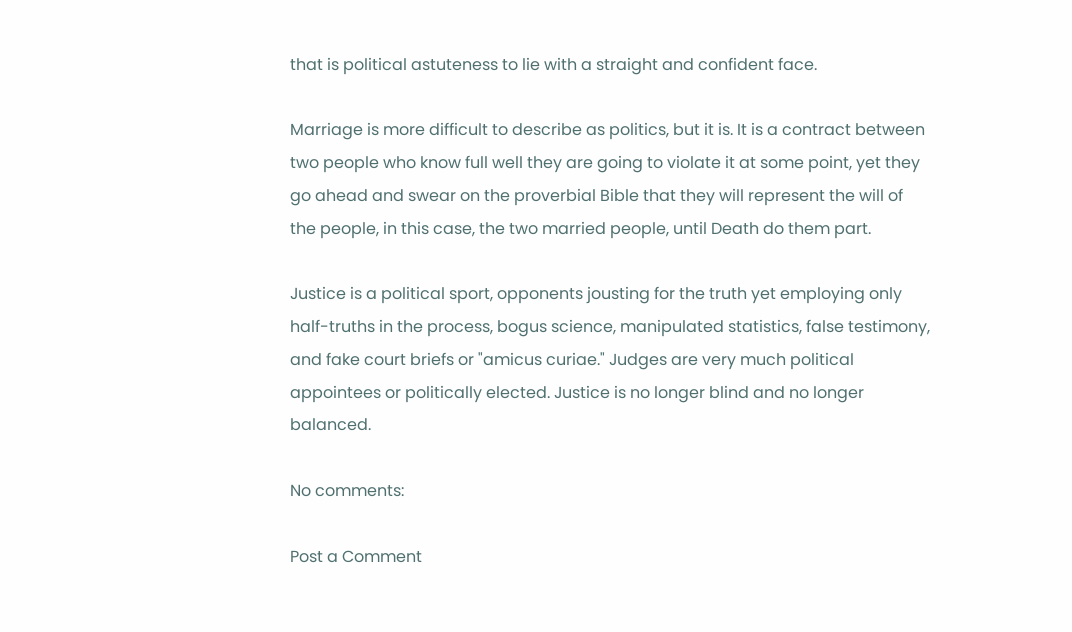that is political astuteness to lie with a straight and confident face.

Marriage is more difficult to describe as politics, but it is. It is a contract between two people who know full well they are going to violate it at some point, yet they go ahead and swear on the proverbial Bible that they will represent the will of the people, in this case, the two married people, until Death do them part.

Justice is a political sport, opponents jousting for the truth yet employing only half-truths in the process, bogus science, manipulated statistics, false testimony, and fake court briefs or "amicus curiae." Judges are very much political appointees or politically elected. Justice is no longer blind and no longer balanced.

No comments:

Post a Comment